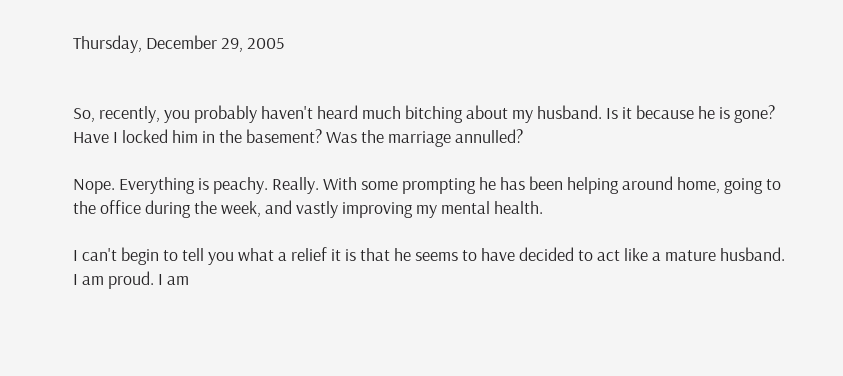Thursday, December 29, 2005


So, recently, you probably haven't heard much bitching about my husband. Is it because he is gone? Have I locked him in the basement? Was the marriage annulled?

Nope. Everything is peachy. Really. With some prompting he has been helping around home, going to the office during the week, and vastly improving my mental health.

I can't begin to tell you what a relief it is that he seems to have decided to act like a mature husband. I am proud. I am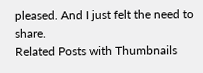pleased. And I just felt the need to share.
Related Posts with Thumbnails